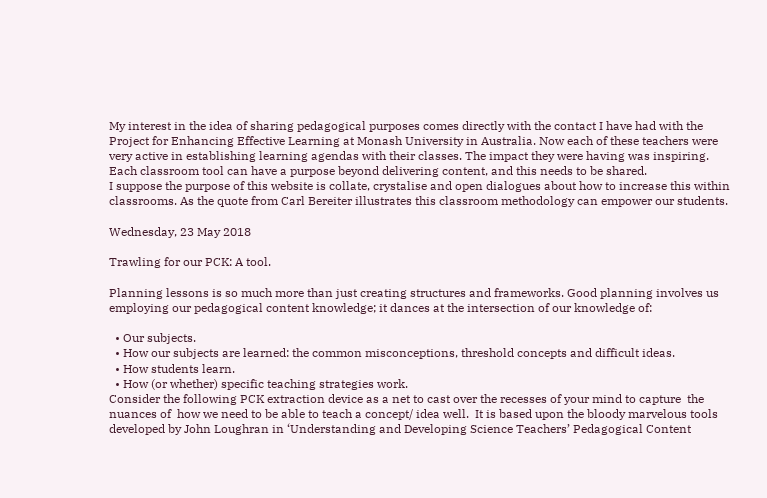My interest in the idea of sharing pedagogical purposes comes directly with the contact I have had with the Project for Enhancing Effective Learning at Monash University in Australia. Now each of these teachers were very active in establishing learning agendas with their classes. The impact they were having was inspiring. Each classroom tool can have a purpose beyond delivering content, and this needs to be shared.
I suppose the purpose of this website is collate, crystalise and open dialogues about how to increase this within classrooms. As the quote from Carl Bereiter illustrates this classroom methodology can empower our students.

Wednesday, 23 May 2018

Trawling for our PCK: A tool.

Planning lessons is so much more than just creating structures and frameworks. Good planning involves us employing our pedagogical content knowledge; it dances at the intersection of our knowledge of:

  • Our subjects.
  • How our subjects are learned: the common misconceptions, threshold concepts and difficult ideas.
  • How students learn.
  • How (or whether) specific teaching strategies work.
Consider the following PCK extraction device as a net to cast over the recesses of your mind to capture  the nuances of  how we need to be able to teach a concept/ idea well.  It is based upon the bloody marvelous tools developed by John Loughran in ‘Understanding and Developing Science Teachers’ Pedagogical Content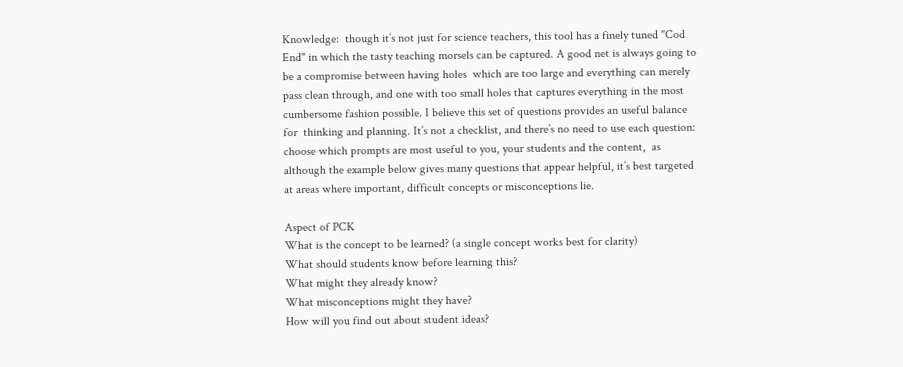Knowledge:  though it’s not just for science teachers, this tool has a finely tuned "Cod End" in which the tasty teaching morsels can be captured. A good net is always going to be a compromise between having holes  which are too large and everything can merely pass clean through, and one with too small holes that captures everything in the most cumbersome fashion possible. I believe this set of questions provides an useful balance for  thinking and planning. It’s not a checklist, and there’s no need to use each question: choose which prompts are most useful to you, your students and the content,  as although the example below gives many questions that appear helpful, it’s best targeted at areas where important, difficult concepts or misconceptions lie.

Aspect of PCK
What is the concept to be learned? (a single concept works best for clarity)
What should students know before learning this?
What might they already know?
What misconceptions might they have?
How will you find out about student ideas?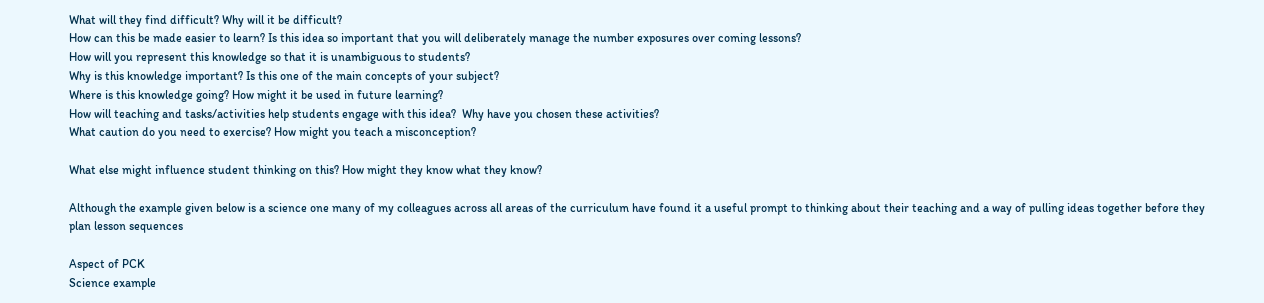What will they find difficult? Why will it be difficult?
How can this be made easier to learn? Is this idea so important that you will deliberately manage the number exposures over coming lessons?
How will you represent this knowledge so that it is unambiguous to students?
Why is this knowledge important? Is this one of the main concepts of your subject?
Where is this knowledge going? How might it be used in future learning?
How will teaching and tasks/activities help students engage with this idea?  Why have you chosen these activities?
What caution do you need to exercise? How might you teach a misconception?

What else might influence student thinking on this? How might they know what they know?

Although the example given below is a science one many of my colleagues across all areas of the curriculum have found it a useful prompt to thinking about their teaching and a way of pulling ideas together before they plan lesson sequences

Aspect of PCK
Science example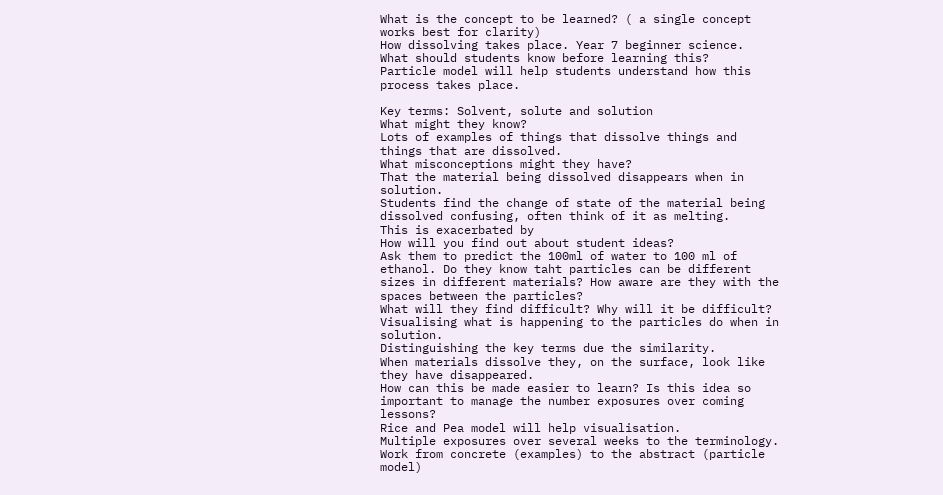What is the concept to be learned? ( a single concept works best for clarity)
How dissolving takes place. Year 7 beginner science.
What should students know before learning this?
Particle model will help students understand how this process takes place.

Key terms: Solvent, solute and solution
What might they know?
Lots of examples of things that dissolve things and things that are dissolved.
What misconceptions might they have?
That the material being dissolved disappears when in solution.
Students find the change of state of the material being dissolved confusing, often think of it as melting.
This is exacerbated by
How will you find out about student ideas?
Ask them to predict the 100ml of water to 100 ml of ethanol. Do they know taht particles can be different sizes in different materials? How aware are they with the spaces between the particles?
What will they find difficult? Why will it be difficult?
Visualising what is happening to the particles do when in solution.
Distinguishing the key terms due the similarity.
When materials dissolve they, on the surface, look like they have disappeared.
How can this be made easier to learn? Is this idea so important to manage the number exposures over coming lessons?
Rice and Pea model will help visualisation.
Multiple exposures over several weeks to the terminology.
Work from concrete (examples) to the abstract (particle model)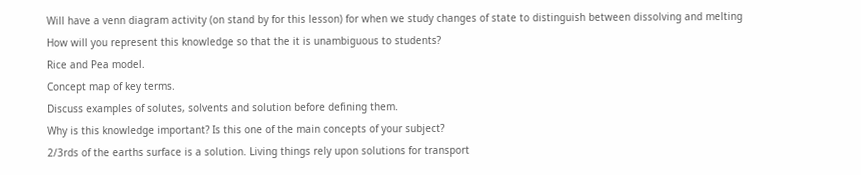Will have a venn diagram activity (on stand by for this lesson) for when we study changes of state to distinguish between dissolving and melting
How will you represent this knowledge so that the it is unambiguous to students?
Rice and Pea model.
Concept map of key terms.
Discuss examples of solutes, solvents and solution before defining them.
Why is this knowledge important? Is this one of the main concepts of your subject?
2/3rds of the earths surface is a solution. Living things rely upon solutions for transport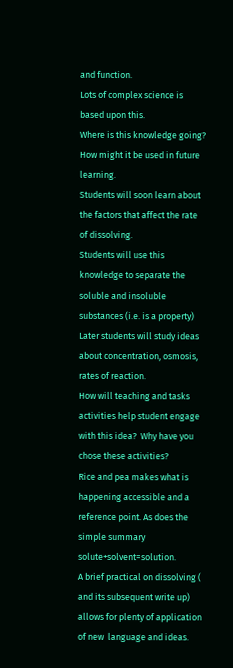and function.
Lots of complex science is based upon this.
Where is this knowledge going? How might it be used in future learning.
Students will soon learn about the factors that affect the rate of dissolving.
Students will use this knowledge to separate the soluble and insoluble substances (i.e. is a property)
Later students will study ideas about concentration, osmosis, rates of reaction.
How will teaching and tasks activities help student engage with this idea?  Why have you chose these activities?
Rice and pea makes what is happening accessible and a reference point. As does the simple summary solute+solvent=solution.
A brief practical on dissolving ( and its subsequent write up) allows for plenty of application of new  language and ideas.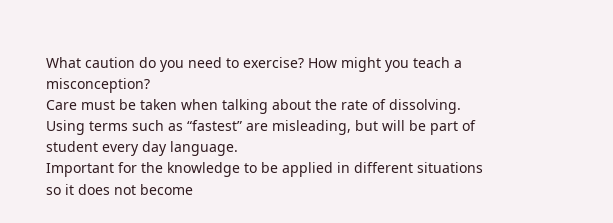What caution do you need to exercise? How might you teach a misconception?
Care must be taken when talking about the rate of dissolving. Using terms such as “fastest” are misleading, but will be part of student every day language.
Important for the knowledge to be applied in different situations so it does not become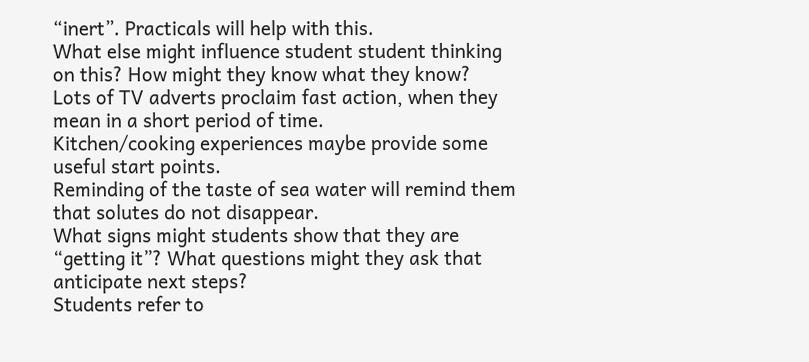“inert”. Practicals will help with this.
What else might influence student student thinking on this? How might they know what they know?
Lots of TV adverts proclaim fast action, when they mean in a short period of time.
Kitchen/cooking experiences maybe provide some useful start points.
Reminding of the taste of sea water will remind them that solutes do not disappear.
What signs might students show that they are “getting it”? What questions might they ask that anticipate next steps?
Students refer to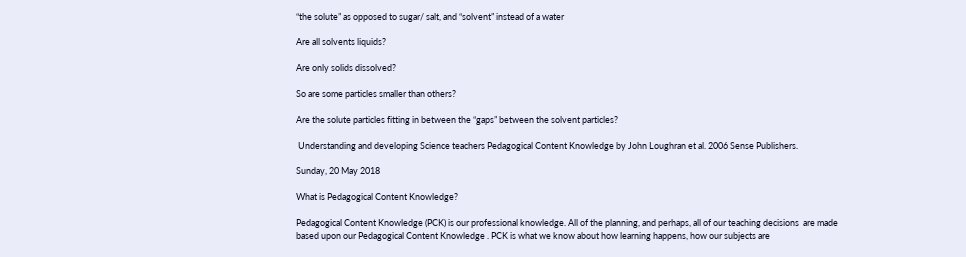“the solute” as opposed to sugar/ salt, and “solvent” instead of a water

Are all solvents liquids?

Are only solids dissolved?

So are some particles smaller than others?

Are the solute particles fitting in between the “gaps” between the solvent particles?

 Understanding and developing Science teachers Pedagogical Content Knowledge by John Loughran et al. 2006 Sense Publishers.

Sunday, 20 May 2018

What is Pedagogical Content Knowledge?

Pedagogical Content Knowledge (PCK) is our professional knowledge. All of the planning, and perhaps, all of our teaching decisions  are made based upon our Pedagogical Content Knowledge . PCK is what we know about how learning happens, how our subjects are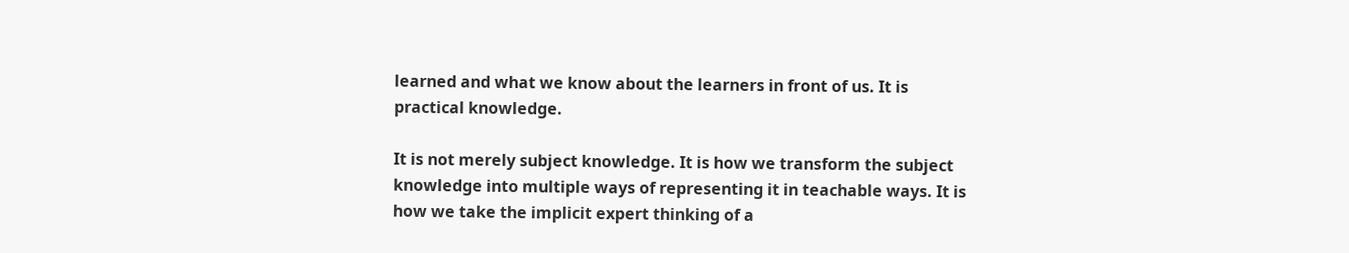learned and what we know about the learners in front of us. It is practical knowledge.

It is not merely subject knowledge. It is how we transform the subject knowledge into multiple ways of representing it in teachable ways. It is how we take the implicit expert thinking of a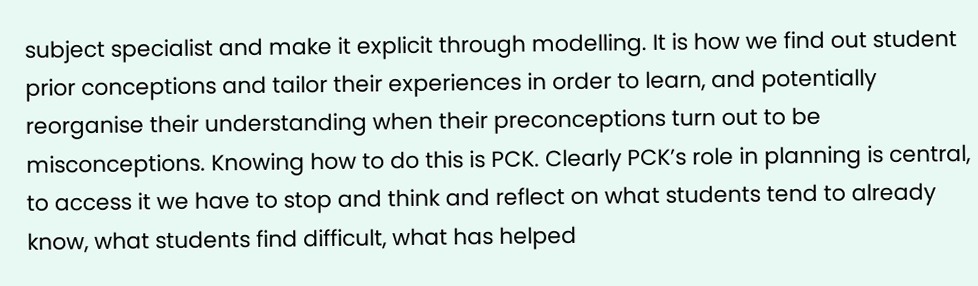subject specialist and make it explicit through modelling. It is how we find out student prior conceptions and tailor their experiences in order to learn, and potentially reorganise their understanding when their preconceptions turn out to be misconceptions. Knowing how to do this is PCK. Clearly PCK’s role in planning is central, to access it we have to stop and think and reflect on what students tend to already know, what students find difficult, what has helped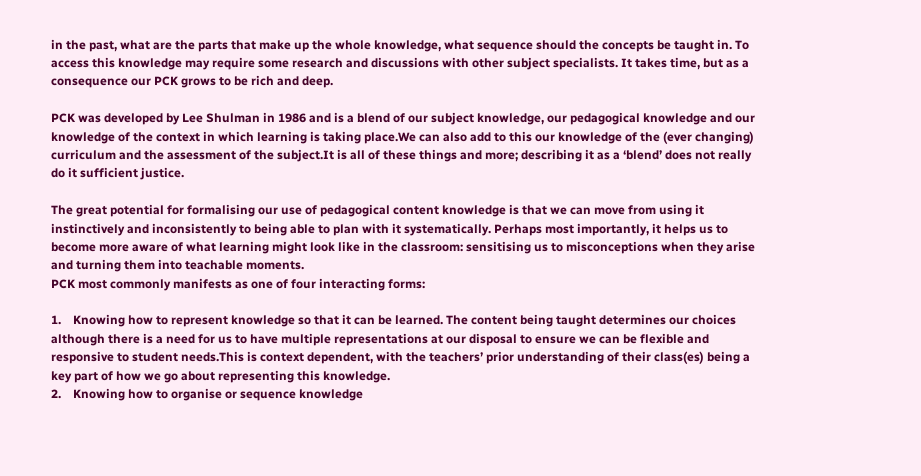in the past, what are the parts that make up the whole knowledge, what sequence should the concepts be taught in. To access this knowledge may require some research and discussions with other subject specialists. It takes time, but as a consequence our PCK grows to be rich and deep.

PCK was developed by Lee Shulman in 1986 and is a blend of our subject knowledge, our pedagogical knowledge and our knowledge of the context in which learning is taking place.We can also add to this our knowledge of the (ever changing) curriculum and the assessment of the subject.It is all of these things and more; describing it as a ‘blend’ does not really do it sufficient justice.

The great potential for formalising our use of pedagogical content knowledge is that we can move from using it instinctively and inconsistently to being able to plan with it systematically. Perhaps most importantly, it helps us to become more aware of what learning might look like in the classroom: sensitising us to misconceptions when they arise and turning them into teachable moments.
PCK most commonly manifests as one of four interacting forms:

1.    Knowing how to represent knowledge so that it can be learned. The content being taught determines our choices although there is a need for us to have multiple representations at our disposal to ensure we can be flexible and responsive to student needs.This is context dependent, with the teachers’ prior understanding of their class(es) being a key part of how we go about representing this knowledge.
2.    Knowing how to organise or sequence knowledge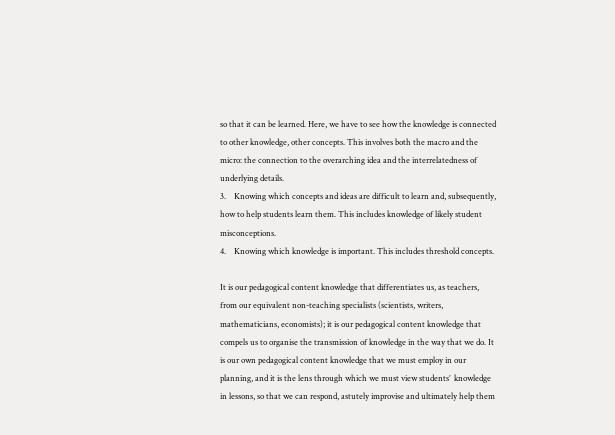so that it can be learned. Here, we have to see how the knowledge is connected to other knowledge, other concepts. This involves both the macro and the micro: the connection to the overarching idea and the interrelatedness of underlying details.
3.    Knowing which concepts and ideas are difficult to learn and, subsequently, how to help students learn them. This includes knowledge of likely student misconceptions.
4.    Knowing which knowledge is important. This includes threshold concepts.

It is our pedagogical content knowledge that differentiates us, as teachers, from our equivalent non-teaching specialists (scientists, writers, mathematicians, economists); it is our pedagogical content knowledge that compels us to organise the transmission of knowledge in the way that we do. It is our own pedagogical content knowledge that we must employ in our planning, and it is the lens through which we must view students’  knowledge in lessons, so that we can respond, astutely improvise and ultimately help them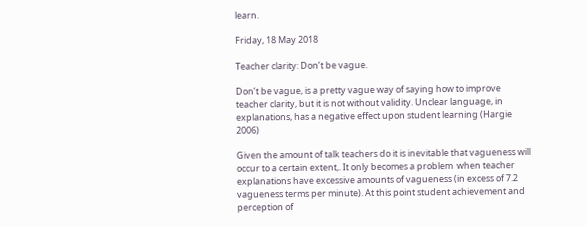learn.

Friday, 18 May 2018

Teacher clarity: Don’t be vague.

Don’t be vague, is a pretty vague way of saying how to improve teacher clarity, but it is not without validity. Unclear language, in explanations, has a negative effect upon student learning (Hargie 2006)

Given the amount of talk teachers do it is inevitable that vagueness will occur to a certain extent,. It only becomes a problem  when teacher explanations have excessive amounts of vagueness (in excess of 7.2 vagueness terms per minute). At this point student achievement and perception of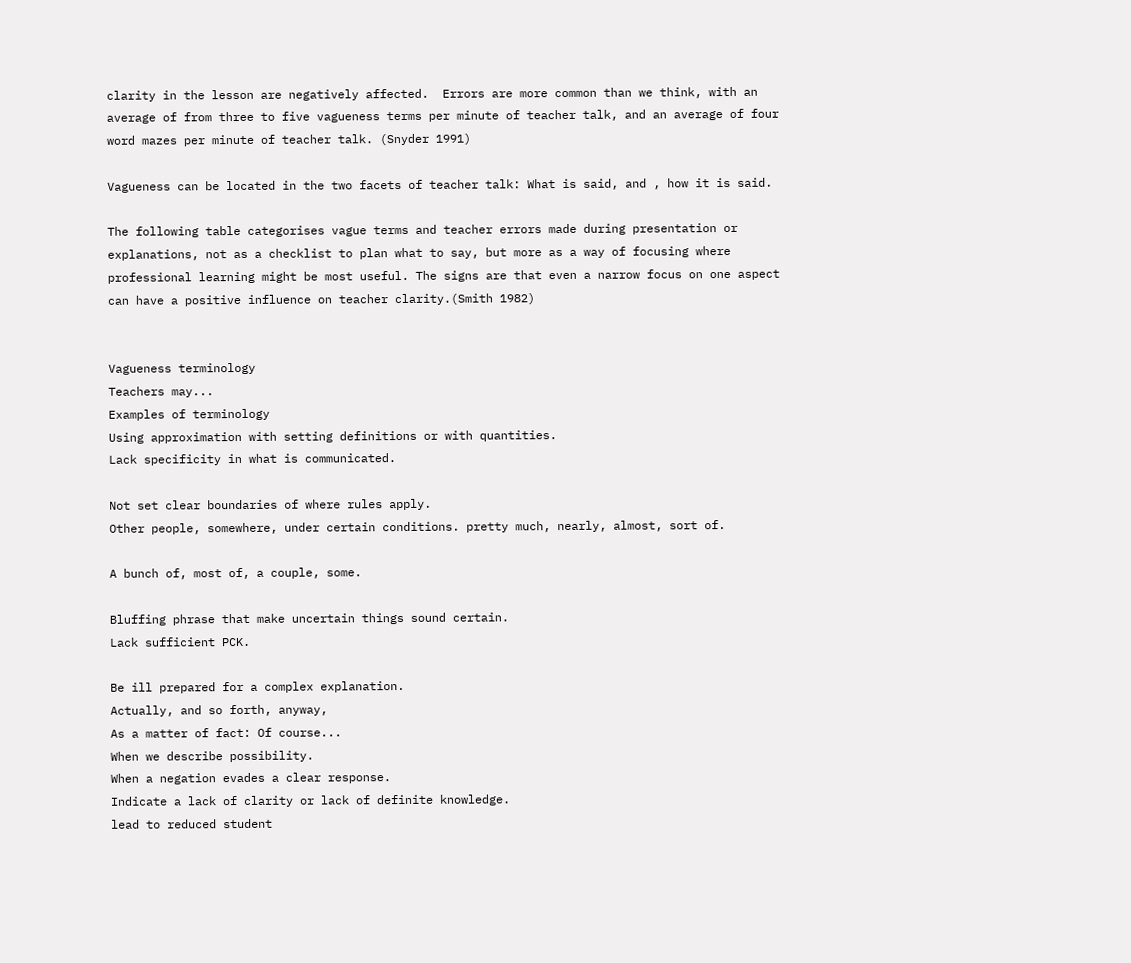clarity in the lesson are negatively affected.  Errors are more common than we think, with an average of from three to five vagueness terms per minute of teacher talk, and an average of four word mazes per minute of teacher talk. (Snyder 1991)

Vagueness can be located in the two facets of teacher talk: What is said, and , how it is said.

The following table categorises vague terms and teacher errors made during presentation or explanations, not as a checklist to plan what to say, but more as a way of focusing where professional learning might be most useful. The signs are that even a narrow focus on one aspect can have a positive influence on teacher clarity.(Smith 1982)


Vagueness terminology
Teachers may...
Examples of terminology
Using approximation with setting definitions or with quantities.
Lack specificity in what is communicated.

Not set clear boundaries of where rules apply.
Other people, somewhere, under certain conditions. pretty much, nearly, almost, sort of.

A bunch of, most of, a couple, some.

Bluffing phrase that make uncertain things sound certain.
Lack sufficient PCK.

Be ill prepared for a complex explanation.
Actually, and so forth, anyway,
As a matter of fact: Of course...
When we describe possibility.
When a negation evades a clear response.
Indicate a lack of clarity or lack of definite knowledge.
lead to reduced student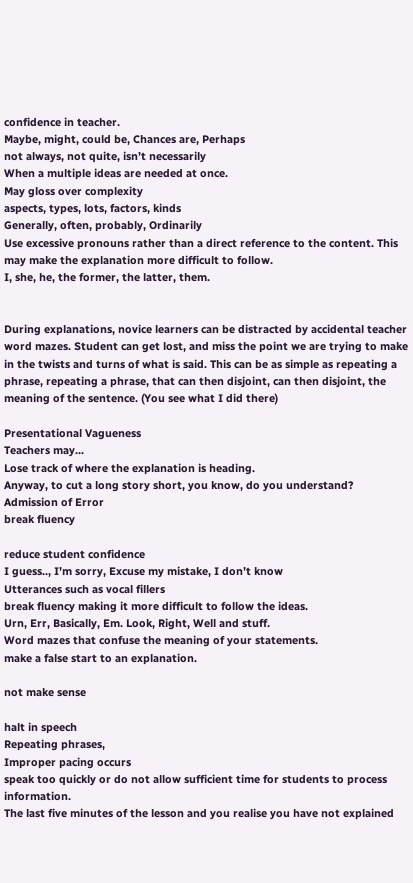confidence in teacher.
Maybe, might, could be, Chances are, Perhaps
not always, not quite, isn’t necessarily
When a multiple ideas are needed at once.
May gloss over complexity
aspects, types, lots, factors, kinds
Generally, often, probably, Ordinarily
Use excessive pronouns rather than a direct reference to the content. This may make the explanation more difficult to follow.
I, she, he, the former, the latter, them.


During explanations, novice learners can be distracted by accidental teacher word mazes. Student can get lost, and miss the point we are trying to make in the twists and turns of what is said. This can be as simple as repeating a phrase, repeating a phrase, that can then disjoint, can then disjoint, the meaning of the sentence. (You see what I did there)

Presentational Vagueness
Teachers may...
Lose track of where the explanation is heading.
Anyway, to cut a long story short, you know, do you understand?
Admission of Error
break fluency

reduce student confidence
I guess.., I’m sorry, Excuse my mistake, I don’t know
Utterances such as vocal fillers
break fluency making it more difficult to follow the ideas.
Urn, Err, Basically, Em. Look, Right, Well and stuff.
Word mazes that confuse the meaning of your statements.
make a false start to an explanation.

not make sense

halt in speech
Repeating phrases,
Improper pacing occurs
speak too quickly or do not allow sufficient time for students to process information.
The last five minutes of the lesson and you realise you have not explained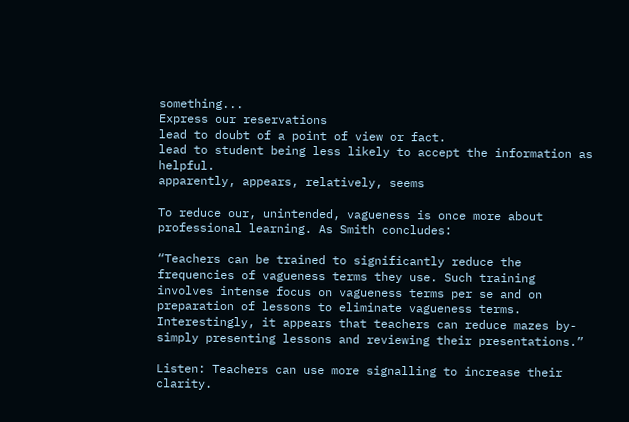something...
Express our reservations
lead to doubt of a point of view or fact.
lead to student being less likely to accept the information as helpful.
apparently, appears, relatively, seems

To reduce our, unintended, vagueness is once more about professional learning. As Smith concludes:

“Teachers can be trained to significantly reduce the frequencies of vagueness terms they use. Such training involves intense focus on vagueness terms per se and on preparation of lessons to eliminate vagueness terms. Interestingly, it appears that teachers can reduce mazes by-simply presenting lessons and reviewing their presentations.”

Listen: Teachers can use more signalling to increase their clarity.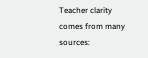Teacher clarity comes from many sources: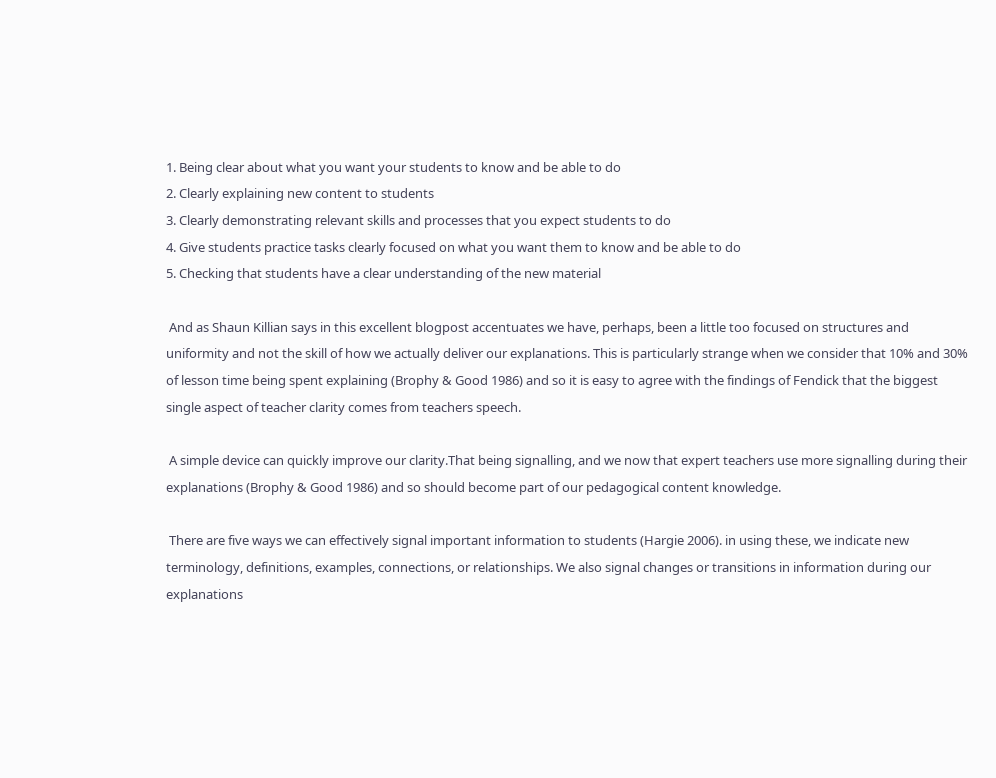1. Being clear about what you want your students to know and be able to do
2. Clearly explaining new content to students
3. Clearly demonstrating relevant skills and processes that you expect students to do
4. Give students practice tasks clearly focused on what you want them to know and be able to do
5. Checking that students have a clear understanding of the new material

 And as Shaun Killian says in this excellent blogpost accentuates we have, perhaps, been a little too focused on structures and uniformity and not the skill of how we actually deliver our explanations. This is particularly strange when we consider that 10% and 30% of lesson time being spent explaining (Brophy & Good 1986) and so it is easy to agree with the findings of Fendick that the biggest single aspect of teacher clarity comes from teachers speech.

 A simple device can quickly improve our clarity.That being signalling, and we now that expert teachers use more signalling during their explanations (Brophy & Good 1986) and so should become part of our pedagogical content knowledge.

 There are five ways we can effectively signal important information to students (Hargie 2006). in using these, we indicate new terminology, definitions, examples, connections, or relationships. We also signal changes or transitions in information during our explanations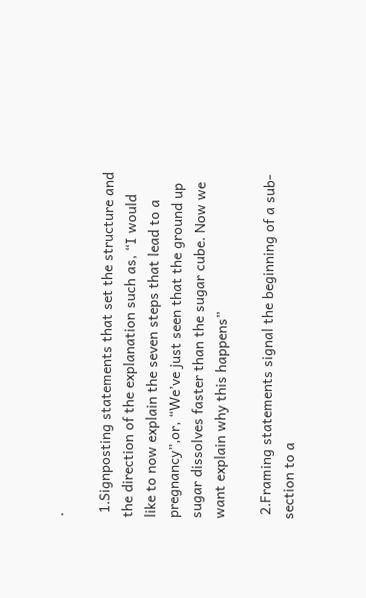.

 1.Signposting statements that set the structure and the direction of the explanation such as, “I would like to now explain the seven steps that lead to a pregnancy”,or, “We’ve just seen that the ground up sugar dissolves faster than the sugar cube. Now we want explain why this happens”

 2.Framing statements signal the beginning of a sub-section to a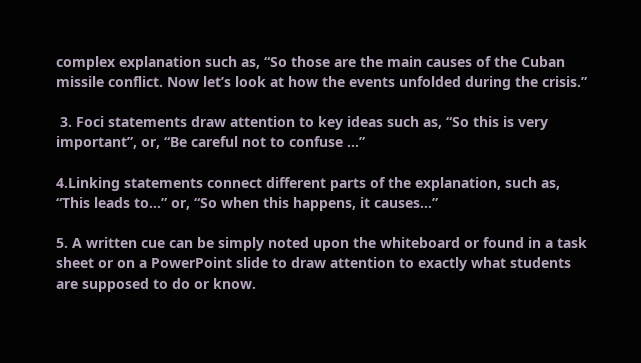complex explanation such as, “So those are the main causes of the Cuban missile conflict. Now let’s look at how the events unfolded during the crisis.”

 3. Foci statements draw attention to key ideas such as, “So this is very important”, or, “Be careful not to confuse …”

4.Linking statements connect different parts of the explanation, such as, “This leads to…” or, “So when this happens, it causes…”

5. A written cue can be simply noted upon the whiteboard or found in a task sheet or on a PowerPoint slide to draw attention to exactly what students are supposed to do or know.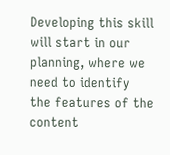Developing this skill will start in our planning, where we need to identify the features of the content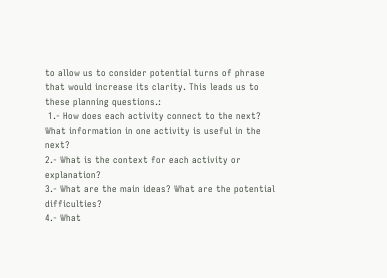to allow us to consider potential turns of phrase that would increase its clarity. This leads us to these planning questions.:
 1.- How does each activity connect to the next? What information in one activity is useful in the next?
2.- What is the context for each activity or explanation?
3.- What are the main ideas? What are the potential difficulties?
4.- What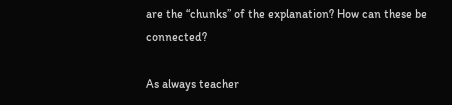are the “chunks” of the explanation? How can these be connected?

As always teacher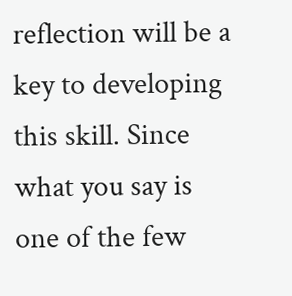reflection will be a key to developing this skill. Since what you say is one of the few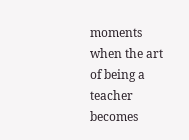moments when the art of being a teacher becomes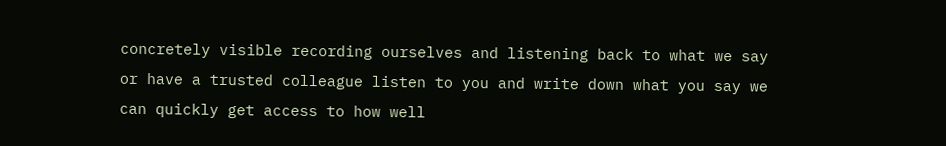concretely visible recording ourselves and listening back to what we say or have a trusted colleague listen to you and write down what you say we can quickly get access to how well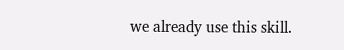we already use this skill.